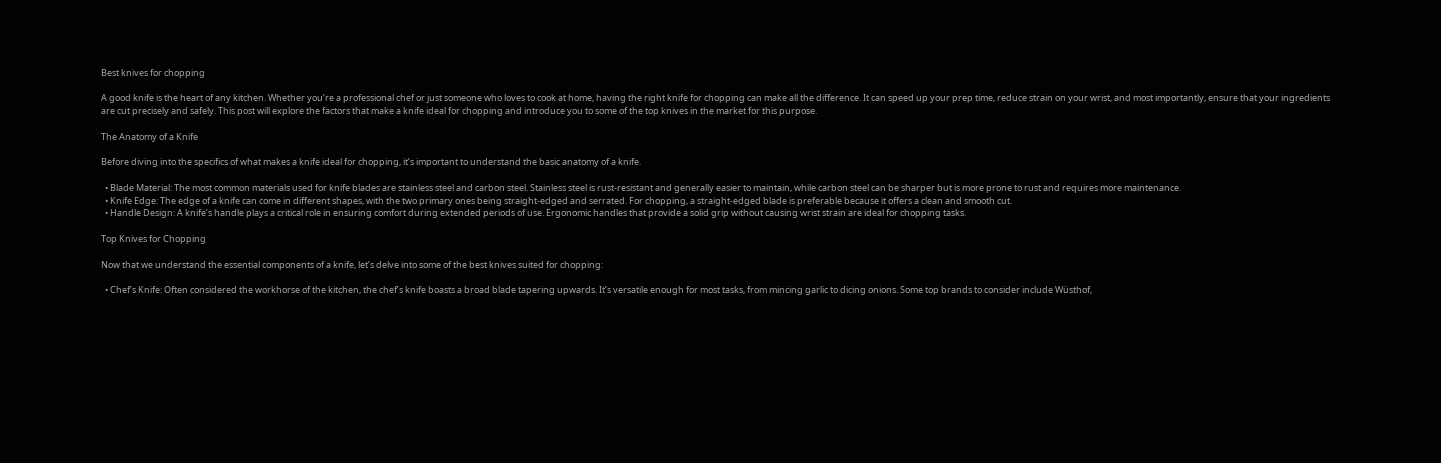Best knives for chopping

A good knife is the heart of any kitchen. Whether you’re a professional chef or just someone who loves to cook at home, having the right knife for chopping can make all the difference. It can speed up your prep time, reduce strain on your wrist, and most importantly, ensure that your ingredients are cut precisely and safely. This post will explore the factors that make a knife ideal for chopping and introduce you to some of the top knives in the market for this purpose.

The Anatomy of a Knife

Before diving into the specifics of what makes a knife ideal for chopping, it’s important to understand the basic anatomy of a knife.

  • Blade Material: The most common materials used for knife blades are stainless steel and carbon steel. Stainless steel is rust-resistant and generally easier to maintain, while carbon steel can be sharper but is more prone to rust and requires more maintenance.
  • Knife Edge: The edge of a knife can come in different shapes, with the two primary ones being straight-edged and serrated. For chopping, a straight-edged blade is preferable because it offers a clean and smooth cut.
  • Handle Design: A knife’s handle plays a critical role in ensuring comfort during extended periods of use. Ergonomic handles that provide a solid grip without causing wrist strain are ideal for chopping tasks.

Top Knives for Chopping

Now that we understand the essential components of a knife, let’s delve into some of the best knives suited for chopping:

  • Chef’s Knife: Often considered the workhorse of the kitchen, the chef’s knife boasts a broad blade tapering upwards. It’s versatile enough for most tasks, from mincing garlic to dicing onions. Some top brands to consider include Wüsthof,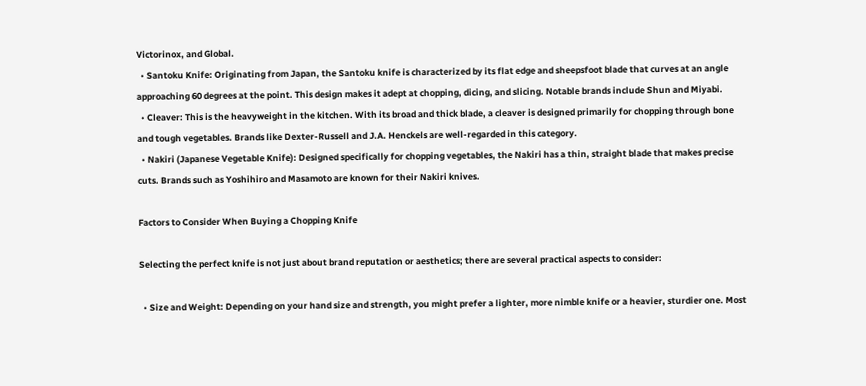Victorinox, and Global.
  • Santoku Knife: Originating from Japan, the Santoku knife is characterized by its flat edge and sheepsfoot blade that curves at an angle approaching 60 degrees at the point. This design makes it adept at chopping, dicing, and slicing. Notable brands include Shun and Miyabi.
  • Cleaver: This is the heavyweight in the kitchen. With its broad and thick blade, a cleaver is designed primarily for chopping through bone and tough vegetables. Brands like Dexter-Russell and J.A. Henckels are well-regarded in this category.
  • Nakiri (Japanese Vegetable Knife): Designed specifically for chopping vegetables, the Nakiri has a thin, straight blade that makes precise cuts. Brands such as Yoshihiro and Masamoto are known for their Nakiri knives.

Factors to Consider When Buying a Chopping Knife

Selecting the perfect knife is not just about brand reputation or aesthetics; there are several practical aspects to consider:

  • Size and Weight: Depending on your hand size and strength, you might prefer a lighter, more nimble knife or a heavier, sturdier one. Most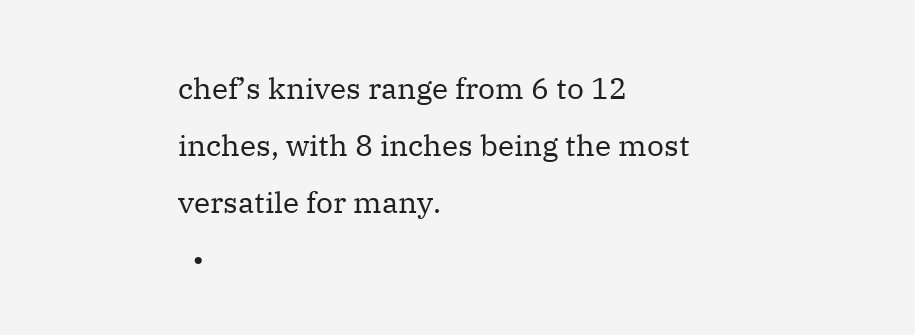chef’s knives range from 6 to 12 inches, with 8 inches being the most versatile for many.
  •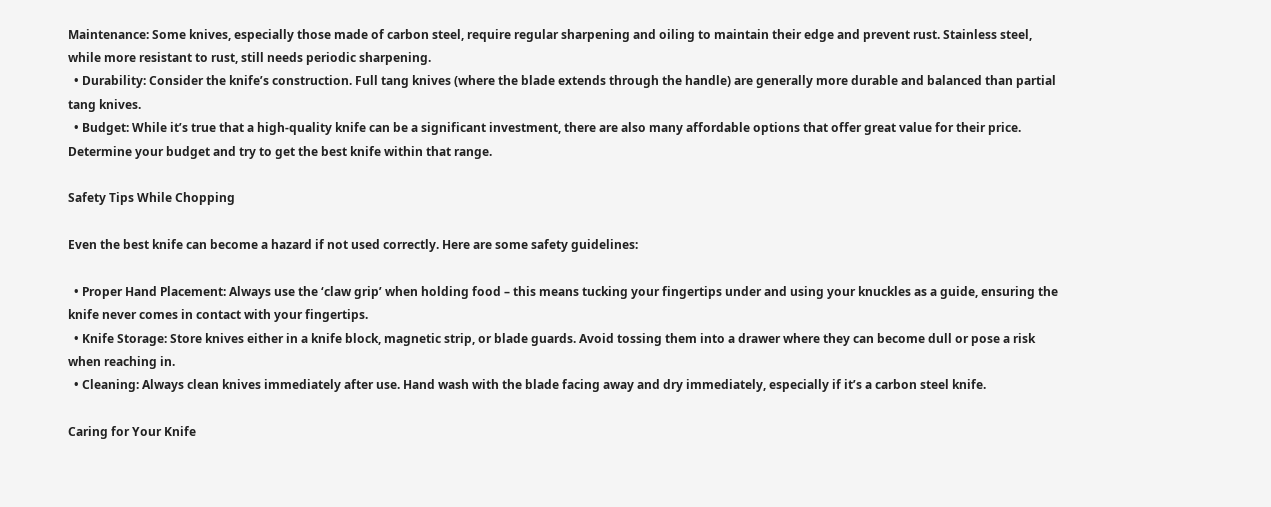Maintenance: Some knives, especially those made of carbon steel, require regular sharpening and oiling to maintain their edge and prevent rust. Stainless steel, while more resistant to rust, still needs periodic sharpening.
  • Durability: Consider the knife’s construction. Full tang knives (where the blade extends through the handle) are generally more durable and balanced than partial tang knives.
  • Budget: While it’s true that a high-quality knife can be a significant investment, there are also many affordable options that offer great value for their price. Determine your budget and try to get the best knife within that range.

Safety Tips While Chopping

Even the best knife can become a hazard if not used correctly. Here are some safety guidelines:

  • Proper Hand Placement: Always use the ‘claw grip’ when holding food – this means tucking your fingertips under and using your knuckles as a guide, ensuring the knife never comes in contact with your fingertips.
  • Knife Storage: Store knives either in a knife block, magnetic strip, or blade guards. Avoid tossing them into a drawer where they can become dull or pose a risk when reaching in.
  • Cleaning: Always clean knives immediately after use. Hand wash with the blade facing away and dry immediately, especially if it’s a carbon steel knife.

Caring for Your Knife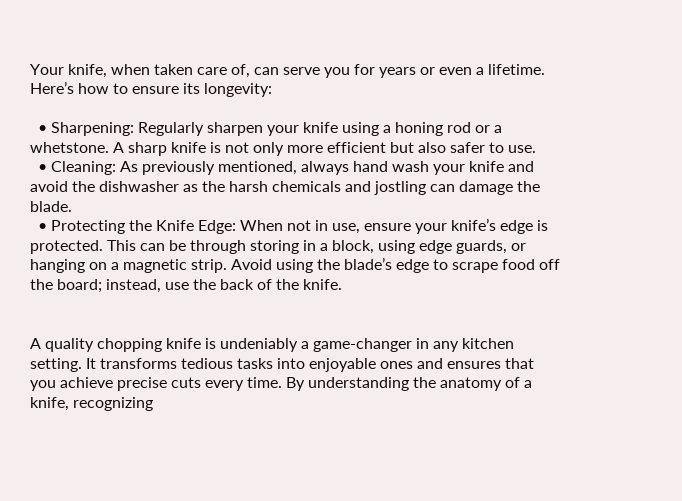Your knife, when taken care of, can serve you for years or even a lifetime. Here’s how to ensure its longevity:

  • Sharpening: Regularly sharpen your knife using a honing rod or a whetstone. A sharp knife is not only more efficient but also safer to use.
  • Cleaning: As previously mentioned, always hand wash your knife and avoid the dishwasher as the harsh chemicals and jostling can damage the blade.
  • Protecting the Knife Edge: When not in use, ensure your knife’s edge is protected. This can be through storing in a block, using edge guards, or hanging on a magnetic strip. Avoid using the blade’s edge to scrape food off the board; instead, use the back of the knife.


A quality chopping knife is undeniably a game-changer in any kitchen setting. It transforms tedious tasks into enjoyable ones and ensures that you achieve precise cuts every time. By understanding the anatomy of a knife, recognizing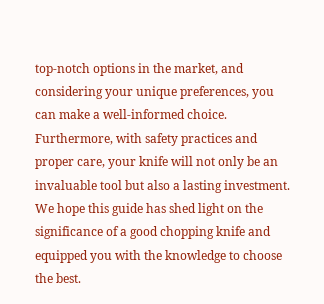top-notch options in the market, and considering your unique preferences, you can make a well-informed choice. Furthermore, with safety practices and proper care, your knife will not only be an invaluable tool but also a lasting investment. We hope this guide has shed light on the significance of a good chopping knife and equipped you with the knowledge to choose the best.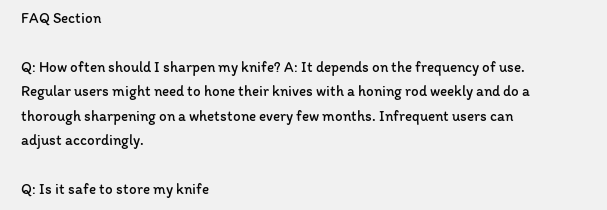FAQ Section

Q: How often should I sharpen my knife? A: It depends on the frequency of use. Regular users might need to hone their knives with a honing rod weekly and do a thorough sharpening on a whetstone every few months. Infrequent users can adjust accordingly.

Q: Is it safe to store my knife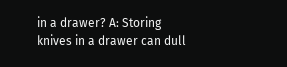in a drawer? A: Storing knives in a drawer can dull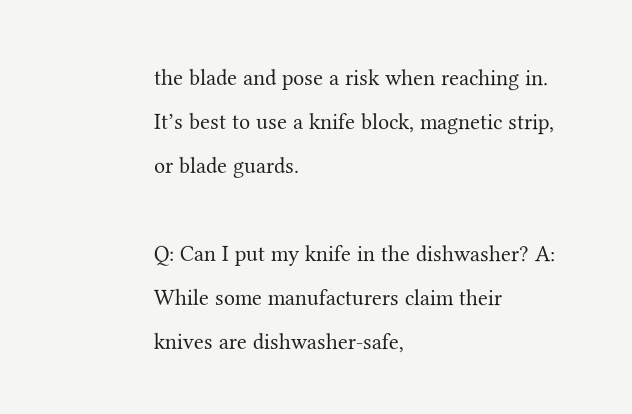the blade and pose a risk when reaching in. It’s best to use a knife block, magnetic strip, or blade guards.

Q: Can I put my knife in the dishwasher? A: While some manufacturers claim their knives are dishwasher-safe,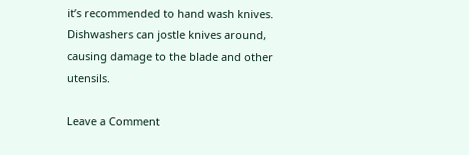it’s recommended to hand wash knives. Dishwashers can jostle knives around, causing damage to the blade and other utensils.

Leave a Comment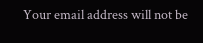Your email address will not be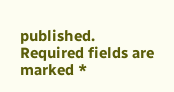published. Required fields are marked *